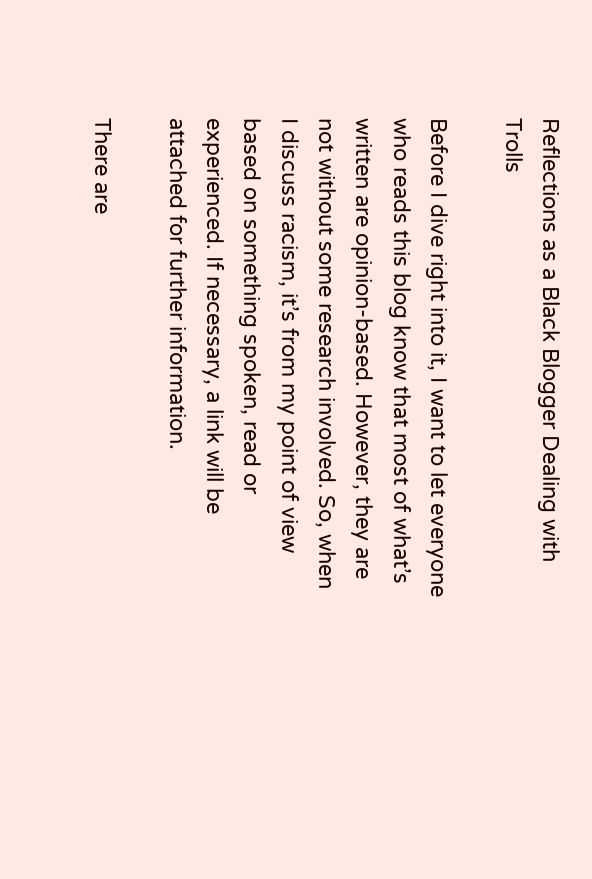Reflections as a Black Blogger Dealing with Trolls

Before I dive right into it, I want to let everyone who reads this blog know that most of what’s written are opinion-based. However, they are not without some research involved. So, when I discuss racism, it’s from my point of view based on something spoken, read or experienced. If necessary, a link will be attached for further information.

There are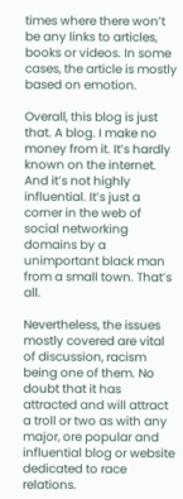times where there won’t be any links to articles, books or videos. In some cases, the article is mostly based on emotion.

Overall, this blog is just that. A blog. I make no money from it. It’s hardly known on the internet. And it’s not highly influential. It’s just a corner in the web of social networking domains by a unimportant black man from a small town. That’s all.

Nevertheless, the issues mostly covered are vital of discussion, racism being one of them. No doubt that it has attracted and will attract a troll or two as with any major, ore popular and influential blog or website dedicated to race relations.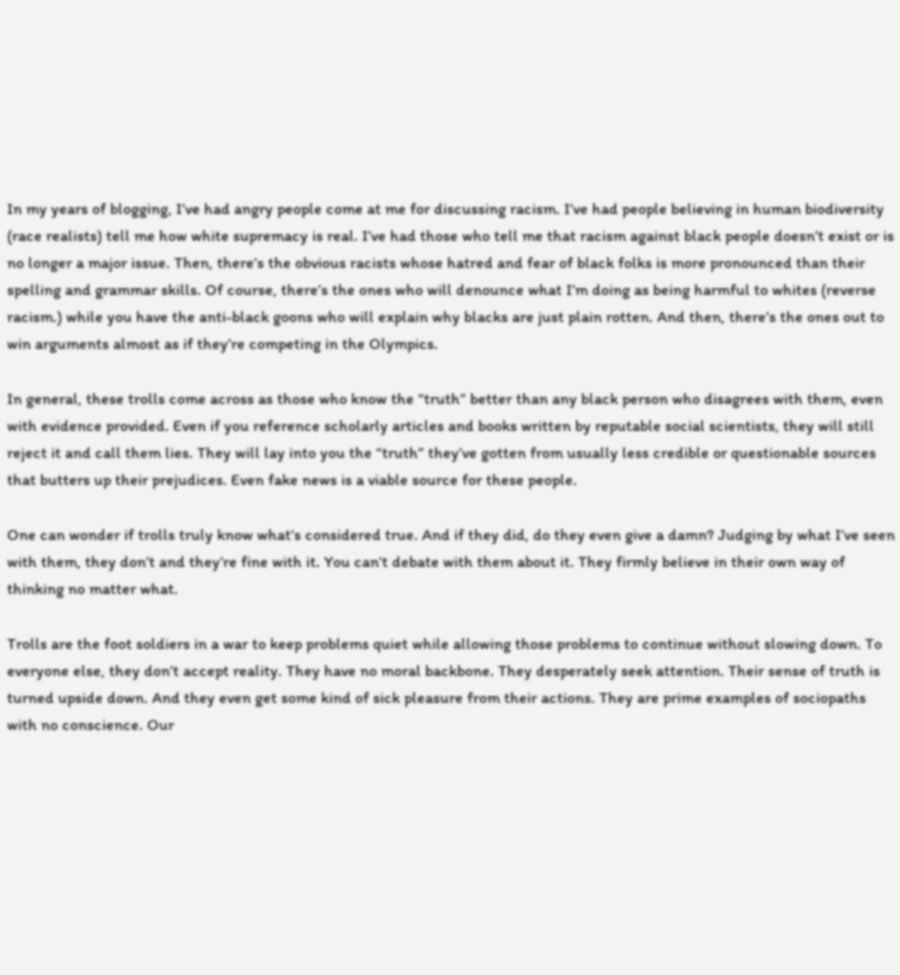In my years of blogging, I’ve had angry people come at me for discussing racism. I’ve had people believing in human biodiversity (race realists) tell me how white supremacy is real. I’ve had those who tell me that racism against black people doesn’t exist or is no longer a major issue. Then, there’s the obvious racists whose hatred and fear of black folks is more pronounced than their spelling and grammar skills. Of course, there’s the ones who will denounce what I’m doing as being harmful to whites (reverse racism.) while you have the anti-black goons who will explain why blacks are just plain rotten. And then, there’s the ones out to win arguments almost as if they’re competing in the Olympics.

In general, these trolls come across as those who know the “truth” better than any black person who disagrees with them, even with evidence provided. Even if you reference scholarly articles and books written by reputable social scientists, they will still reject it and call them lies. They will lay into you the “truth” they’ve gotten from usually less credible or questionable sources that butters up their prejudices. Even fake news is a viable source for these people.

One can wonder if trolls truly know what’s considered true. And if they did, do they even give a damn? Judging by what I’ve seen with them, they don’t and they’re fine with it. You can’t debate with them about it. They firmly believe in their own way of thinking no matter what.

Trolls are the foot soldiers in a war to keep problems quiet while allowing those problems to continue without slowing down. To everyone else, they don’t accept reality. They have no moral backbone. They desperately seek attention. Their sense of truth is turned upside down. And they even get some kind of sick pleasure from their actions. They are prime examples of sociopaths with no conscience. Our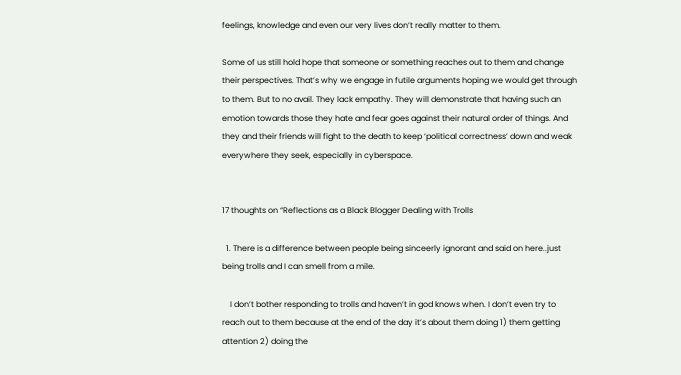feelings, knowledge and even our very lives don’t really matter to them.

Some of us still hold hope that someone or something reaches out to them and change their perspectives. That’s why we engage in futile arguments hoping we would get through to them. But to no avail. They lack empathy. They will demonstrate that having such an emotion towards those they hate and fear goes against their natural order of things. And they and their friends will fight to the death to keep ‘political correctness’ down and weak everywhere they seek, especially in cyberspace.


17 thoughts on “Reflections as a Black Blogger Dealing with Trolls

  1. There is a difference between people being sinceerly ignorant and said on here..just being trolls and I can smell from a mile.

    I don’t bother responding to trolls and haven’t in god knows when. I don’t even try to reach out to them because at the end of the day it’s about them doing 1) them getting attention 2) doing the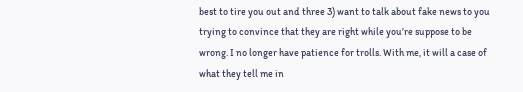best to tire you out and three 3) want to talk about fake news to you trying to convince that they are right while you’re suppose to be wrong. I no longer have patience for trolls. With me, it will a case of what they tell me in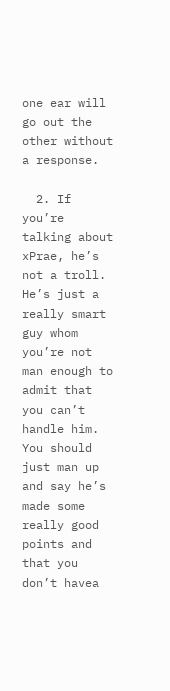one ear will go out the other without a response.

  2. If you’re talking about xPrae, he’s not a troll. He’s just a really smart guy whom you’re not man enough to admit that you can’t handle him. You should just man up and say he’s made some really good points and that you don’t havea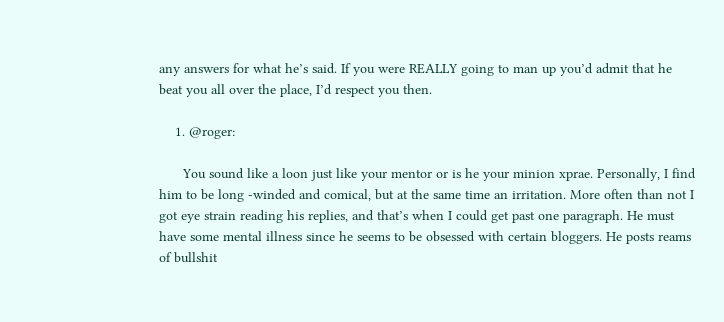any answers for what he’s said. If you were REALLY going to man up you’d admit that he beat you all over the place, I’d respect you then.

    1. @roger:

      You sound like a loon just like your mentor or is he your minion xprae. Personally, I find him to be long -winded and comical, but at the same time an irritation. More often than not I got eye strain reading his replies, and that’s when I could get past one paragraph. He must have some mental illness since he seems to be obsessed with certain bloggers. He posts reams of bullshit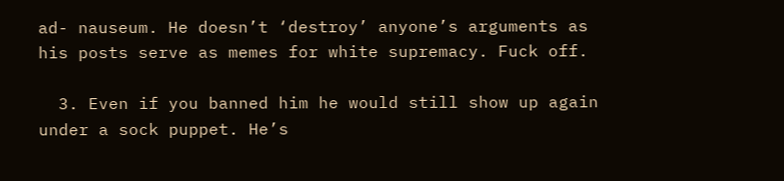ad- nauseum. He doesn’t ‘destroy’ anyone’s arguments as his posts serve as memes for white supremacy. Fuck off.

  3. Even if you banned him he would still show up again under a sock puppet. He’s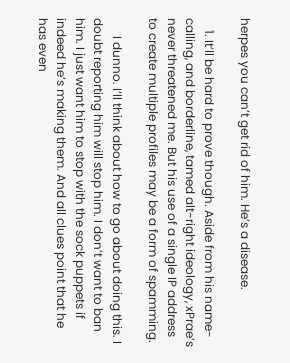herpes you can’t get rid of him. He’s a disease.

    1. It’ll be hard to prove though. Aside from his name-calling, and borderline, tamed alt-right ideology, xPrae’s never threatened me. But his use of a single IP address to create multiple profiles may be a form of spamming.

      I dunno. I’ll think about how to go about doing this. I doubt reporting him will stop him. I don’t want to ban him. I just want him to stop with the sock puppets if indeed he’s making them. And all clues point that he has even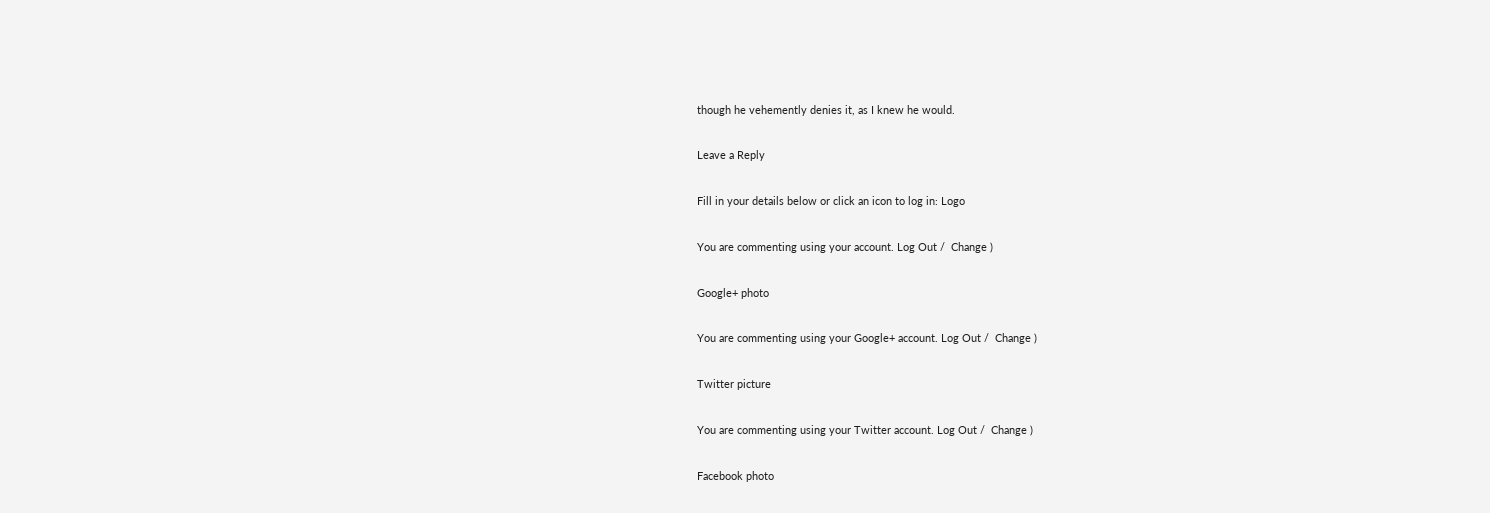though he vehemently denies it, as I knew he would.

Leave a Reply

Fill in your details below or click an icon to log in: Logo

You are commenting using your account. Log Out /  Change )

Google+ photo

You are commenting using your Google+ account. Log Out /  Change )

Twitter picture

You are commenting using your Twitter account. Log Out /  Change )

Facebook photo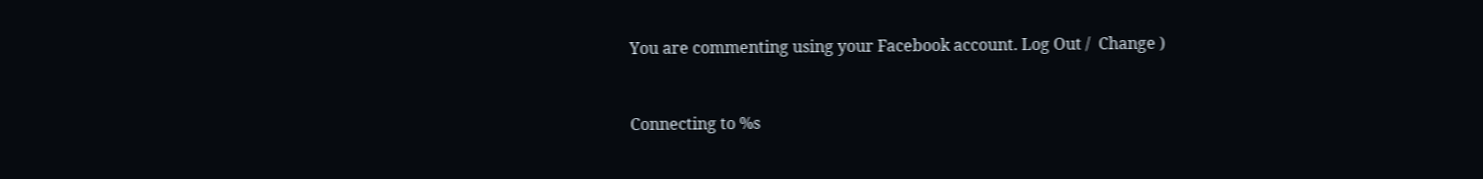You are commenting using your Facebook account. Log Out /  Change )


Connecting to %s